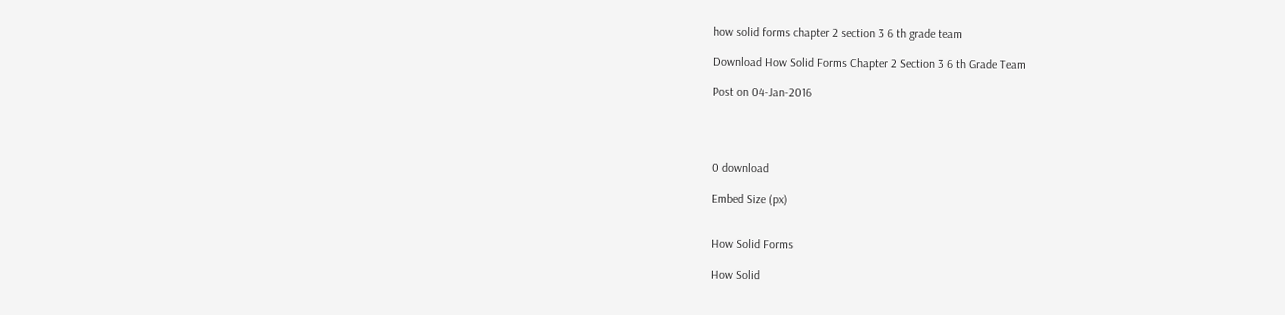how solid forms chapter 2 section 3 6 th grade team

Download How Solid Forms Chapter 2 Section 3 6 th Grade Team

Post on 04-Jan-2016




0 download

Embed Size (px)


How Solid Forms

How Solid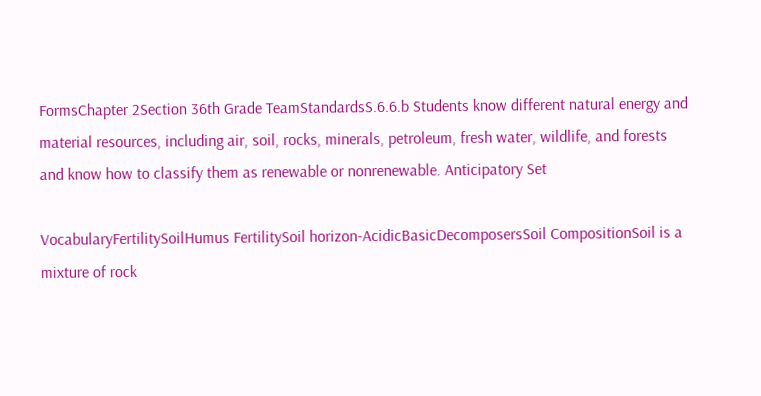FormsChapter 2Section 36th Grade TeamStandardsS.6.6.b Students know different natural energy and material resources, including air, soil, rocks, minerals, petroleum, fresh water, wildlife, and forests and know how to classify them as renewable or nonrenewable. Anticipatory Set

VocabularyFertilitySoilHumus FertilitySoil horizon-AcidicBasicDecomposersSoil CompositionSoil is a mixture of rock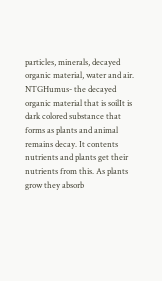particles, minerals, decayed organic material, water and air. NTGHumus- the decayed organic material that is soilIt is dark colored substance that forms as plants and animal remains decay. It contents nutrients and plants get their nutrients from this. As plants grow they absorb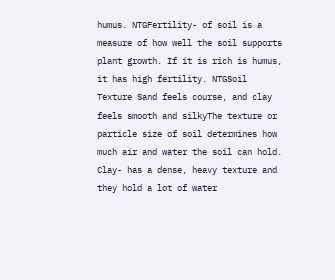humus. NTGFertility- of soil is a measure of how well the soil supports plant growth. If it is rich is humus, it has high fertility. NTGSoil Texture Sand feels course, and clay feels smooth and silkyThe texture or particle size of soil determines how much air and water the soil can hold. Clay- has a dense, heavy texture and they hold a lot of water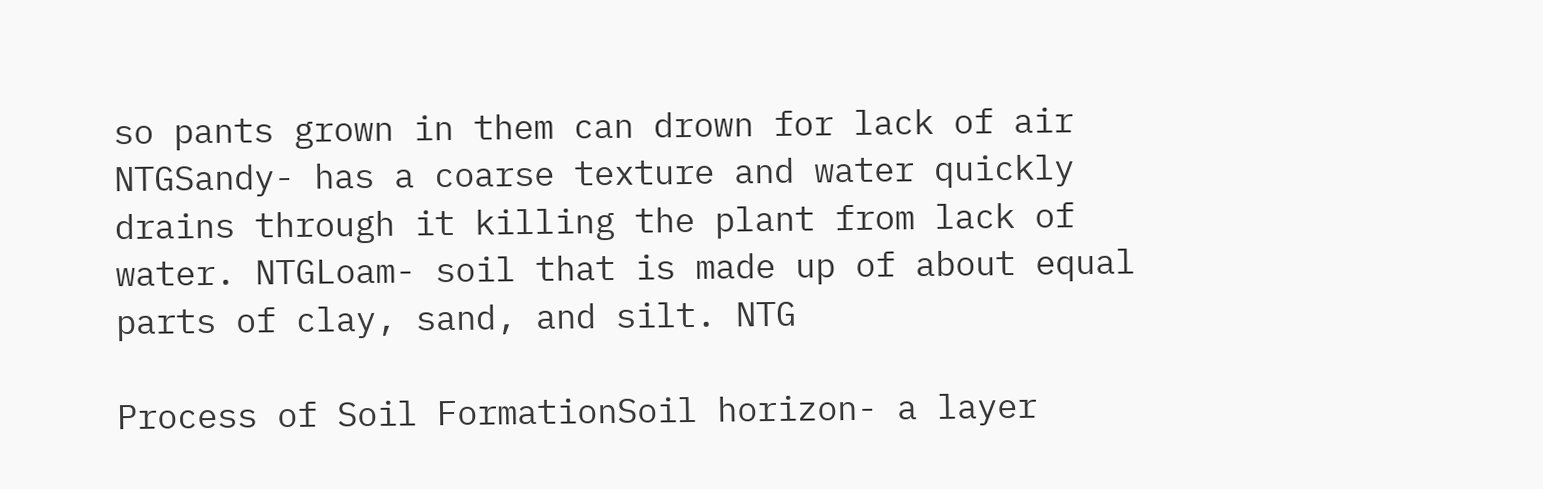so pants grown in them can drown for lack of air NTGSandy- has a coarse texture and water quickly drains through it killing the plant from lack of water. NTGLoam- soil that is made up of about equal parts of clay, sand, and silt. NTG

Process of Soil FormationSoil horizon- a layer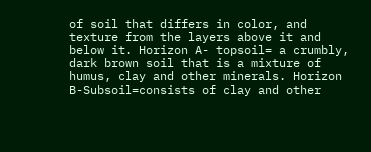of soil that differs in color, and texture from the layers above it and below it. Horizon A- topsoil= a crumbly, dark brown soil that is a mixture of humus, clay and other minerals. Horizon B-Subsoil=consists of clay and other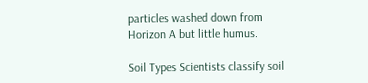particles washed down from Horizon A but little humus.

Soil Types Scientists classify soil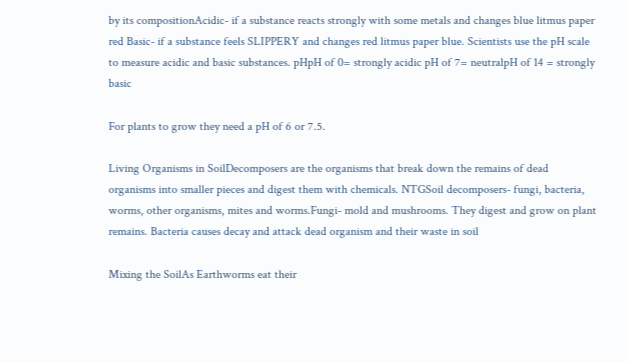by its compositionAcidic- if a substance reacts strongly with some metals and changes blue litmus paper red Basic- if a substance feels SLIPPERY and changes red litmus paper blue. Scientists use the pH scale to measure acidic and basic substances. pHpH of 0= strongly acidic pH of 7= neutralpH of 14 = strongly basic

For plants to grow they need a pH of 6 or 7.5.

Living Organisms in SoilDecomposers are the organisms that break down the remains of dead organisms into smaller pieces and digest them with chemicals. NTGSoil decomposers- fungi, bacteria, worms, other organisms, mites and worms.Fungi- mold and mushrooms. They digest and grow on plant remains. Bacteria causes decay and attack dead organism and their waste in soil

Mixing the SoilAs Earthworms eat their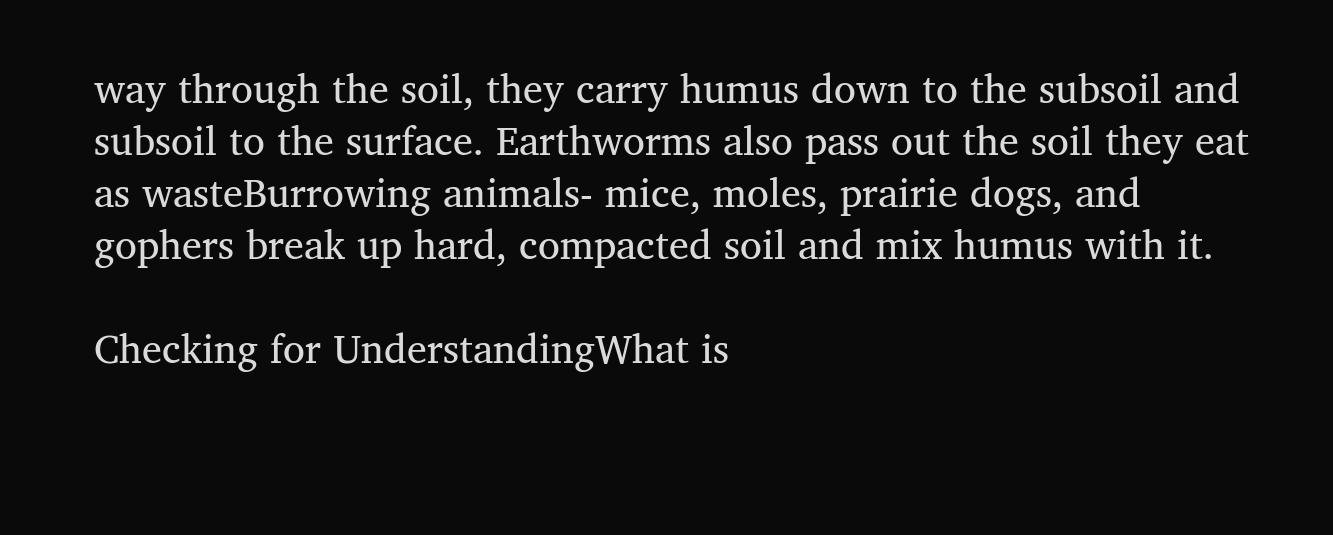way through the soil, they carry humus down to the subsoil and subsoil to the surface. Earthworms also pass out the soil they eat as wasteBurrowing animals- mice, moles, prairie dogs, and gophers break up hard, compacted soil and mix humus with it.

Checking for UnderstandingWhat is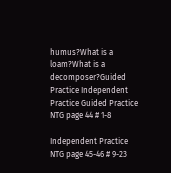humus?What is a loam?What is a decomposer?Guided Practice Independent Practice Guided Practice NTG page 44 # 1-8

Independent Practice NTG page 45-46 # 9-23